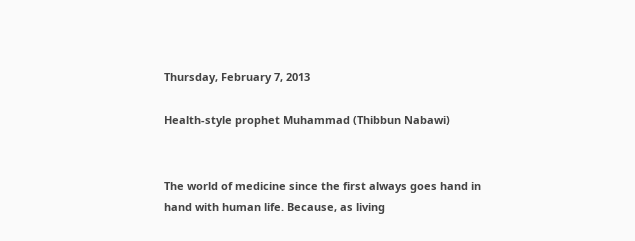Thursday, February 7, 2013

Health-style prophet Muhammad (Thibbun Nabawi)


The world of medicine since the first always goes hand in hand with human life. Because, as living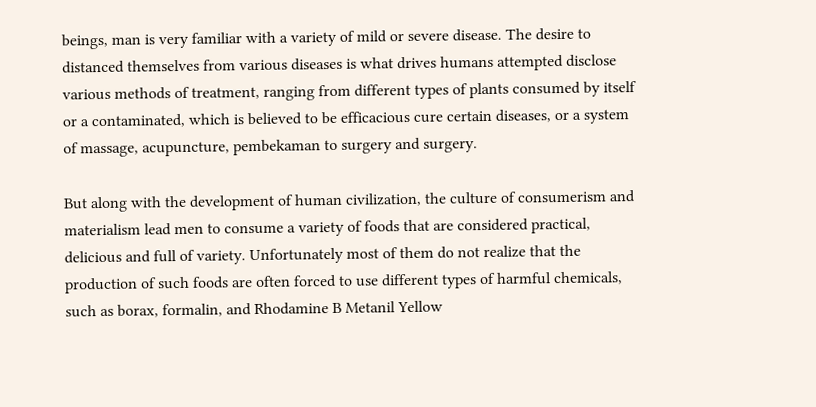beings, man is very familiar with a variety of mild or severe disease. The desire to distanced themselves from various diseases is what drives humans attempted disclose various methods of treatment, ranging from different types of plants consumed by itself or a contaminated, which is believed to be efficacious cure certain diseases, or a system of massage, acupuncture, pembekaman to surgery and surgery.

But along with the development of human civilization, the culture of consumerism and materialism lead men to consume a variety of foods that are considered practical, delicious and full of variety. Unfortunately most of them do not realize that the production of such foods are often forced to use different types of harmful chemicals, such as borax, formalin, and Rhodamine B Metanil Yellow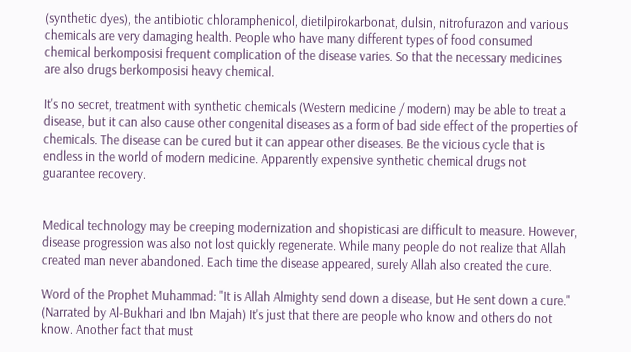(synthetic dyes), the antibiotic chloramphenicol, dietilpirokarbonat, dulsin, nitrofurazon and various chemicals are very damaging health. People who have many different types of food consumed chemical berkomposisi frequent complication of the disease varies. So that the necessary medicines are also drugs berkomposisi heavy chemical.

It's no secret, treatment with synthetic chemicals (Western medicine / modern) may be able to treat a disease, but it can also cause other congenital diseases as a form of bad side effect of the properties of chemicals. The disease can be cured but it can appear other diseases. Be the vicious cycle that is endless in the world of modern medicine. Apparently expensive synthetic chemical drugs not guarantee recovery.


Medical technology may be creeping modernization and shopisticasi are difficult to measure. However, disease progression was also not lost quickly regenerate. While many people do not realize that Allah created man never abandoned. Each time the disease appeared, surely Allah also created the cure.

Word of the Prophet Muhammad: "It is Allah Almighty send down a disease, but He sent down a cure." (Narrated by Al-Bukhari and Ibn Majah) It's just that there are people who know and others do not know. Another fact that must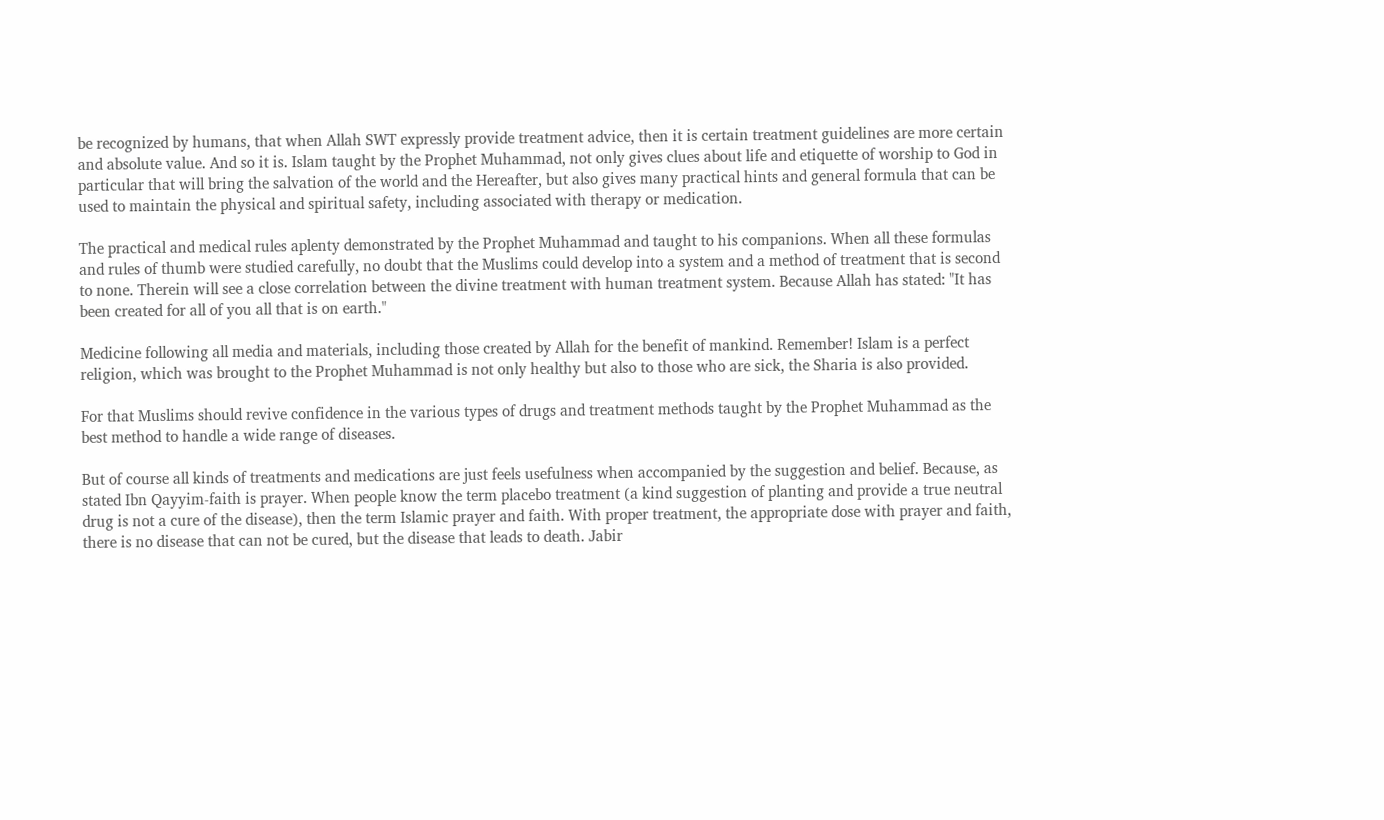be recognized by humans, that when Allah SWT expressly provide treatment advice, then it is certain treatment guidelines are more certain and absolute value. And so it is. Islam taught by the Prophet Muhammad, not only gives clues about life and etiquette of worship to God in particular that will bring the salvation of the world and the Hereafter, but also gives many practical hints and general formula that can be used to maintain the physical and spiritual safety, including associated with therapy or medication.

The practical and medical rules aplenty demonstrated by the Prophet Muhammad and taught to his companions. When all these formulas and rules of thumb were studied carefully, no doubt that the Muslims could develop into a system and a method of treatment that is second to none. Therein will see a close correlation between the divine treatment with human treatment system. Because Allah has stated: "It has been created for all of you all that is on earth."

Medicine following all media and materials, including those created by Allah for the benefit of mankind. Remember! Islam is a perfect religion, which was brought to the Prophet Muhammad is not only healthy but also to those who are sick, the Sharia is also provided.

For that Muslims should revive confidence in the various types of drugs and treatment methods taught by the Prophet Muhammad as the best method to handle a wide range of diseases.

But of course all kinds of treatments and medications are just feels usefulness when accompanied by the suggestion and belief. Because, as stated Ibn Qayyim-faith is prayer. When people know the term placebo treatment (a kind suggestion of planting and provide a true neutral drug is not a cure of the disease), then the term Islamic prayer and faith. With proper treatment, the appropriate dose with prayer and faith, there is no disease that can not be cured, but the disease that leads to death. Jabir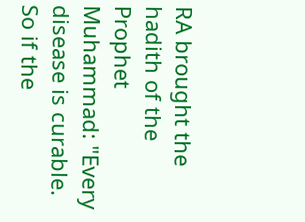RA brought the hadith of the Prophet Muhammad: "Every disease is curable. So if the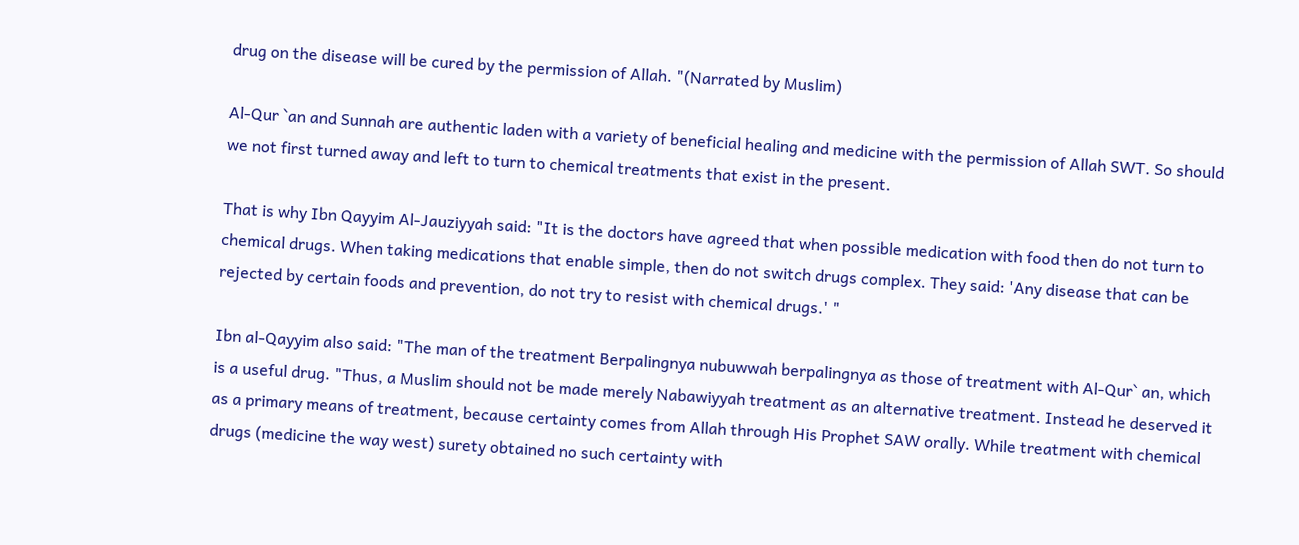drug on the disease will be cured by the permission of Allah. "(Narrated by Muslim)

Al-Qur `an and Sunnah are authentic laden with a variety of beneficial healing and medicine with the permission of Allah SWT. So should we not first turned away and left to turn to chemical treatments that exist in the present.

That is why Ibn Qayyim Al-Jauziyyah said: "It is the doctors have agreed that when possible medication with food then do not turn to chemical drugs. When taking medications that enable simple, then do not switch drugs complex. They said: 'Any disease that can be rejected by certain foods and prevention, do not try to resist with chemical drugs.' "

Ibn al-Qayyim also said: "The man of the treatment Berpalingnya nubuwwah berpalingnya as those of treatment with Al-Qur` an, which is a useful drug. "Thus, a Muslim should not be made merely Nabawiyyah treatment as an alternative treatment. Instead he deserved it as a primary means of treatment, because certainty comes from Allah through His Prophet SAW orally. While treatment with chemical drugs (medicine the way west) surety obtained no such certainty with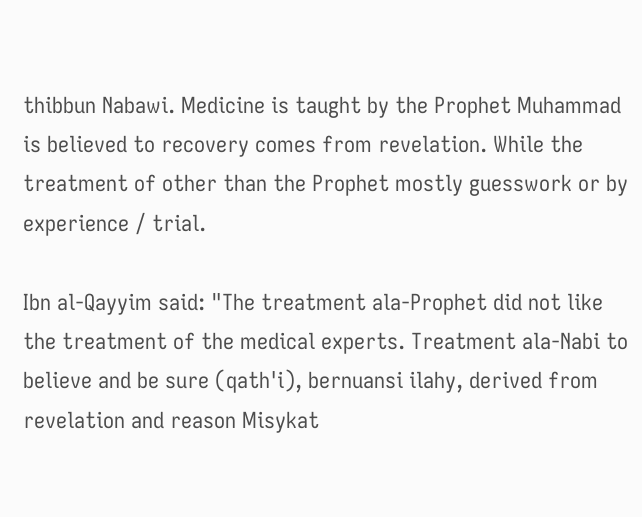thibbun Nabawi. Medicine is taught by the Prophet Muhammad is believed to recovery comes from revelation. While the treatment of other than the Prophet mostly guesswork or by experience / trial.

Ibn al-Qayyim said: "The treatment ala-Prophet did not like the treatment of the medical experts. Treatment ala-Nabi to believe and be sure (qath'i), bernuansi ilahy, derived from revelation and reason Misykat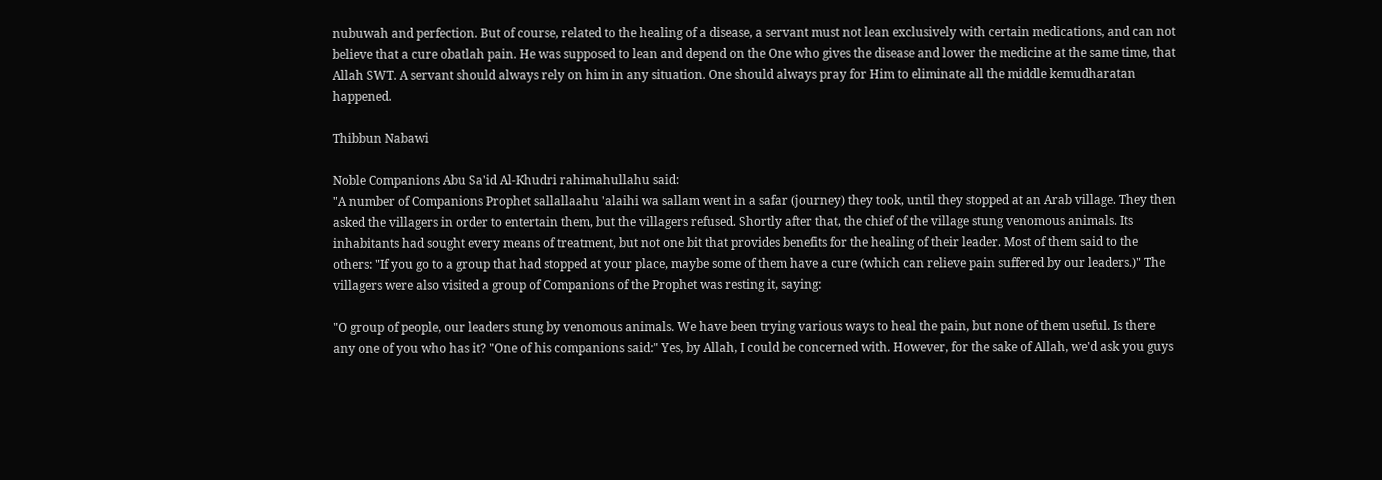nubuwah and perfection. But of course, related to the healing of a disease, a servant must not lean exclusively with certain medications, and can not believe that a cure obatlah pain. He was supposed to lean and depend on the One who gives the disease and lower the medicine at the same time, that Allah SWT. A servant should always rely on him in any situation. One should always pray for Him to eliminate all the middle kemudharatan happened.

Thibbun Nabawi

Noble Companions Abu Sa'id Al-Khudri rahimahullahu said:
"A number of Companions Prophet sallallaahu 'alaihi wa sallam went in a safar (journey) they took, until they stopped at an Arab village. They then asked the villagers in order to entertain them, but the villagers refused. Shortly after that, the chief of the village stung venomous animals. Its inhabitants had sought every means of treatment, but not one bit that provides benefits for the healing of their leader. Most of them said to the others: "If you go to a group that had stopped at your place, maybe some of them have a cure (which can relieve pain suffered by our leaders.)" The villagers were also visited a group of Companions of the Prophet was resting it, saying:

"O group of people, our leaders stung by venomous animals. We have been trying various ways to heal the pain, but none of them useful. Is there any one of you who has it? "One of his companions said:" Yes, by Allah, I could be concerned with. However, for the sake of Allah, we'd ask you guys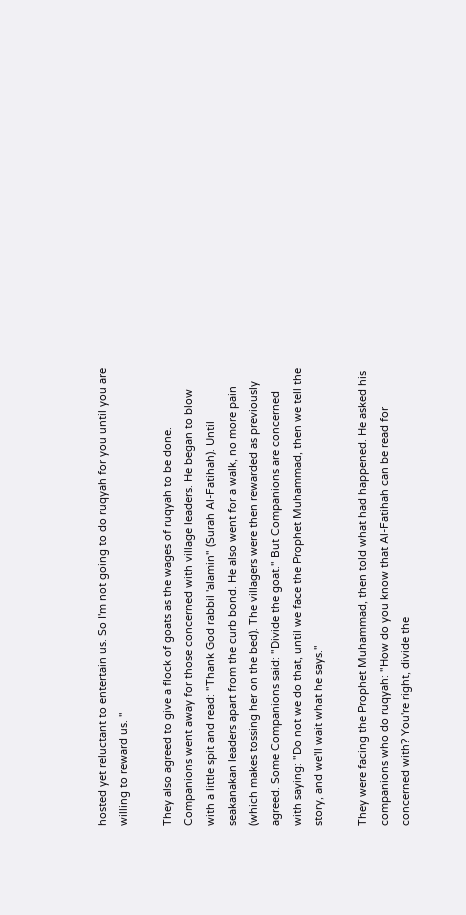hosted yet reluctant to entertain us. So I'm not going to do ruqyah for you until you are willing to reward us. "

They also agreed to give a flock of goats as the wages of ruqyah to be done. Companions went away for those concerned with village leaders. He began to blow with a little spit and read: "Thank God rabbil 'alamin" (Surah Al-Fatihah). Until seakanakan leaders apart from the curb bond. He also went for a walk, no more pain (which makes tossing her on the bed). The villagers were then rewarded as previously agreed. Some Companions said: "Divide the goat." But Companions are concerned with saying: "Do not we do that, until we face the Prophet Muhammad, then we tell the story, and we'll wait what he says."

They were facing the Prophet Muhammad, then told what had happened. He asked his companions who do ruqyah: "How do you know that Al-Fatihah can be read for concerned with? You're right, divide the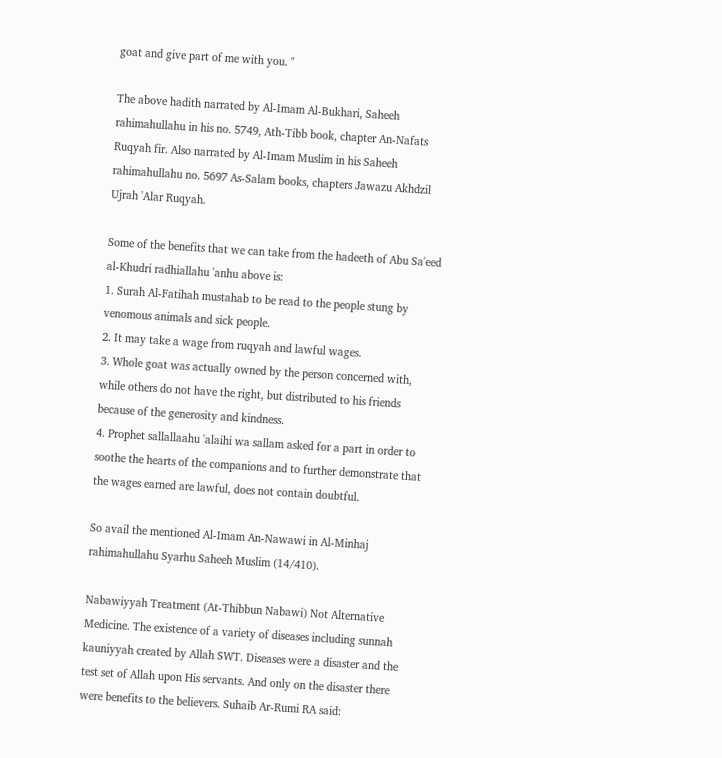goat and give part of me with you. "

The above hadith narrated by Al-Imam Al-Bukhari, Saheeh rahimahullahu in his no. 5749, Ath-Tibb book, chapter An-Nafats Ruqyah fir. Also narrated by Al-Imam Muslim in his Saheeh rahimahullahu no. 5697 As-Salam books, chapters Jawazu Akhdzil Ujrah 'Alar Ruqyah.

Some of the benefits that we can take from the hadeeth of Abu Sa'eed al-Khudri radhiallahu 'anhu above is:
1. Surah Al-Fatihah mustahab to be read to the people stung by venomous animals and sick people.
2. It may take a wage from ruqyah and lawful wages.
3. Whole goat was actually owned by the person concerned with, while others do not have the right, but distributed to his friends because of the generosity and kindness.
4. Prophet sallallaahu 'alaihi wa sallam asked for a part in order to soothe the hearts of the companions and to further demonstrate that the wages earned are lawful, does not contain doubtful.

So avail the mentioned Al-Imam An-Nawawi in Al-Minhaj rahimahullahu Syarhu Saheeh Muslim (14/410).

Nabawiyyah Treatment (At-Thibbun Nabawi) Not Alternative Medicine. The existence of a variety of diseases including sunnah kauniyyah created by Allah SWT. Diseases were a disaster and the test set of Allah upon His servants. And only on the disaster there were benefits to the believers. Suhaib Ar-Rumi RA said: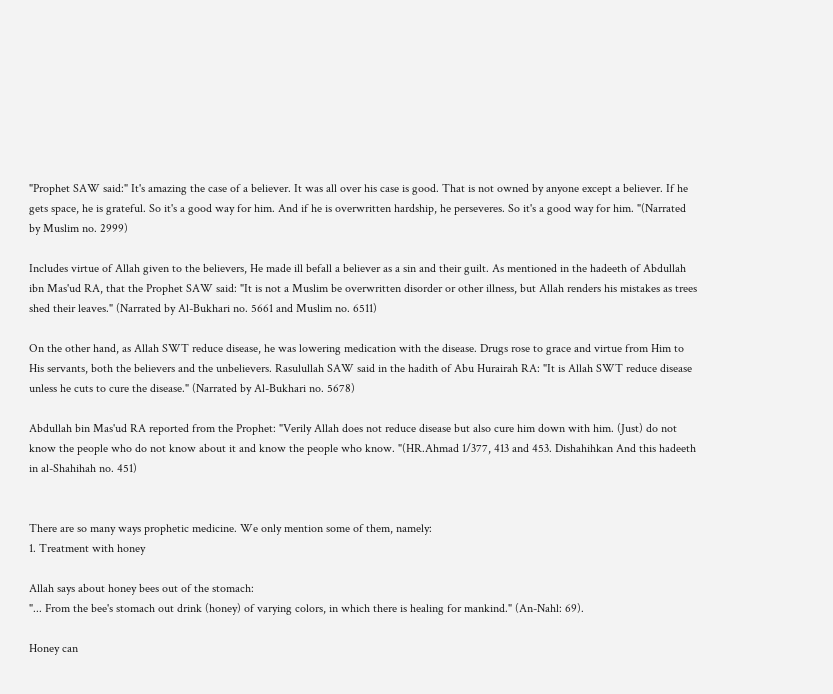"Prophet SAW said:" It's amazing the case of a believer. It was all over his case is good. That is not owned by anyone except a believer. If he gets space, he is grateful. So it's a good way for him. And if he is overwritten hardship, he perseveres. So it's a good way for him. "(Narrated by Muslim no. 2999)

Includes virtue of Allah given to the believers, He made ill befall a believer as a sin and their guilt. As mentioned in the hadeeth of Abdullah ibn Mas'ud RA, that the Prophet SAW said: "It is not a Muslim be overwritten disorder or other illness, but Allah renders his mistakes as trees shed their leaves." (Narrated by Al-Bukhari no. 5661 and Muslim no. 6511)

On the other hand, as Allah SWT reduce disease, he was lowering medication with the disease. Drugs rose to grace and virtue from Him to His servants, both the believers and the unbelievers. Rasulullah SAW said in the hadith of Abu Hurairah RA: "It is Allah SWT reduce disease unless he cuts to cure the disease." (Narrated by Al-Bukhari no. 5678)

Abdullah bin Mas'ud RA reported from the Prophet: "Verily Allah does not reduce disease but also cure him down with him. (Just) do not know the people who do not know about it and know the people who know. "(HR.Ahmad 1/377, 413 and 453. Dishahihkan And this hadeeth in al-Shahihah no. 451)


There are so many ways prophetic medicine. We only mention some of them, namely:
1. Treatment with honey

Allah says about honey bees out of the stomach:
"... From the bee's stomach out drink (honey) of varying colors, in which there is healing for mankind." (An-Nahl: 69).

Honey can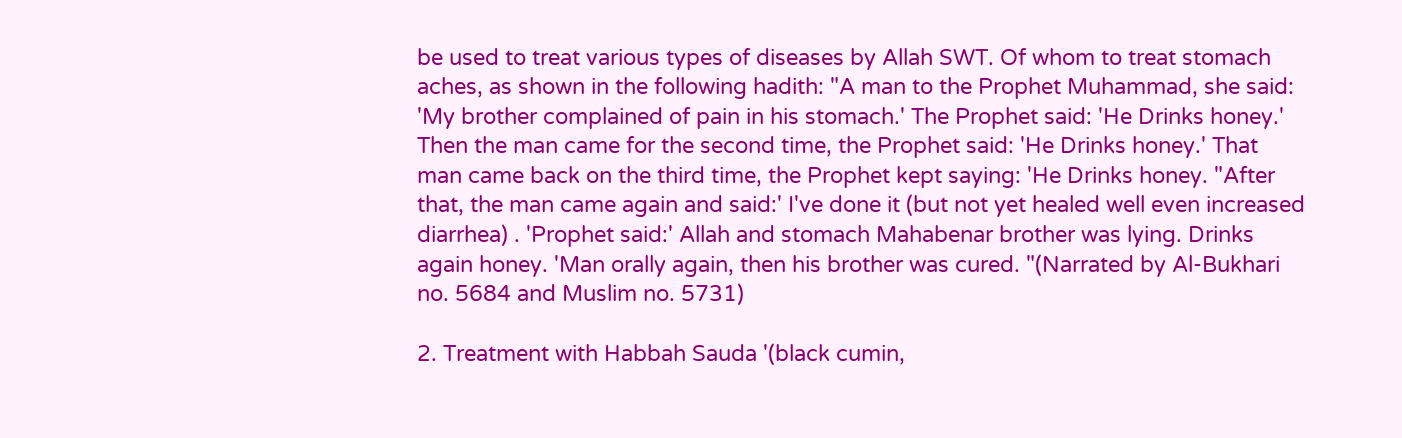be used to treat various types of diseases by Allah SWT. Of whom to treat stomach aches, as shown in the following hadith: "A man to the Prophet Muhammad, she said: 'My brother complained of pain in his stomach.' The Prophet said: 'He Drinks honey.' Then the man came for the second time, the Prophet said: 'He Drinks honey.' That man came back on the third time, the Prophet kept saying: 'He Drinks honey. "After that, the man came again and said:' I've done it (but not yet healed well even increased diarrhea) . 'Prophet said:' Allah and stomach Mahabenar brother was lying. Drinks again honey. 'Man orally again, then his brother was cured. "(Narrated by Al-Bukhari no. 5684 and Muslim no. 5731)

2. Treatment with Habbah Sauda '(black cumin,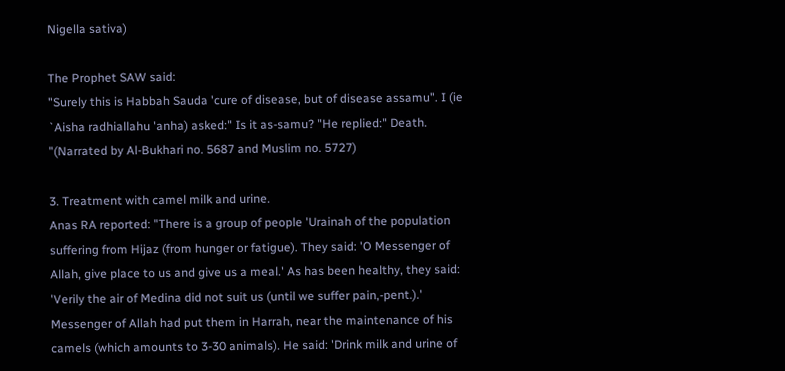Nigella sativa)

The Prophet SAW said:
"Surely this is Habbah Sauda 'cure of disease, but of disease assamu". I (ie `Aisha radhiallahu 'anha) asked:" Is it as-samu? "He replied:" Death. "(Narrated by Al-Bukhari no. 5687 and Muslim no. 5727)

3. Treatment with camel milk and urine.
Anas RA reported: "There is a group of people 'Urainah of the population suffering from Hijaz (from hunger or fatigue). They said: 'O Messenger of Allah, give place to us and give us a meal.' As has been healthy, they said: 'Verily the air of Medina did not suit us (until we suffer pain,-pent.).' Messenger of Allah had put them in Harrah, near the maintenance of his camels (which amounts to 3-30 animals). He said: 'Drink milk and urine of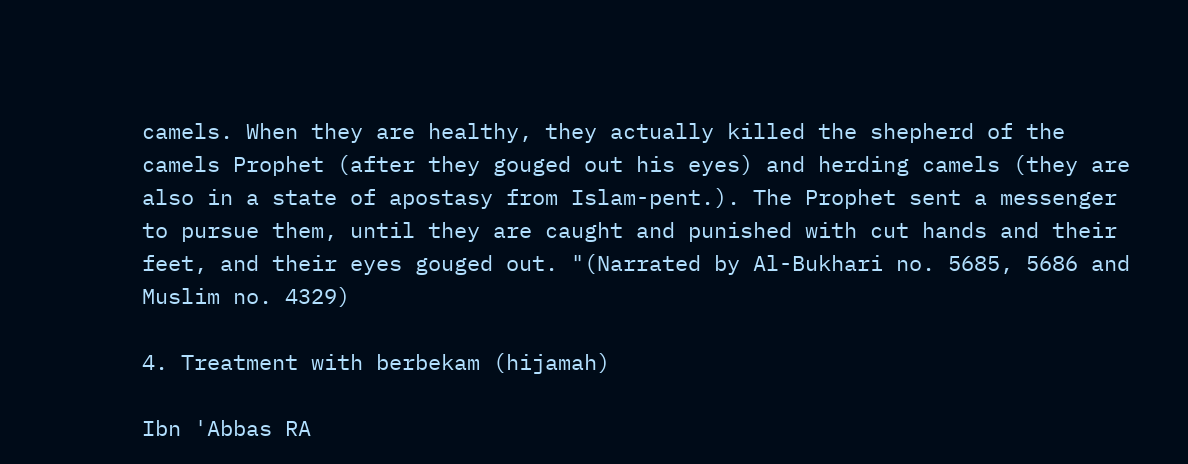camels. When they are healthy, they actually killed the shepherd of the camels Prophet (after they gouged out his eyes) and herding camels (they are also in a state of apostasy from Islam-pent.). The Prophet sent a messenger to pursue them, until they are caught and punished with cut hands and their feet, and their eyes gouged out. "(Narrated by Al-Bukhari no. 5685, 5686 and Muslim no. 4329)

4. Treatment with berbekam (hijamah)

Ibn 'Abbas RA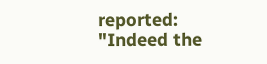reported:
"Indeed the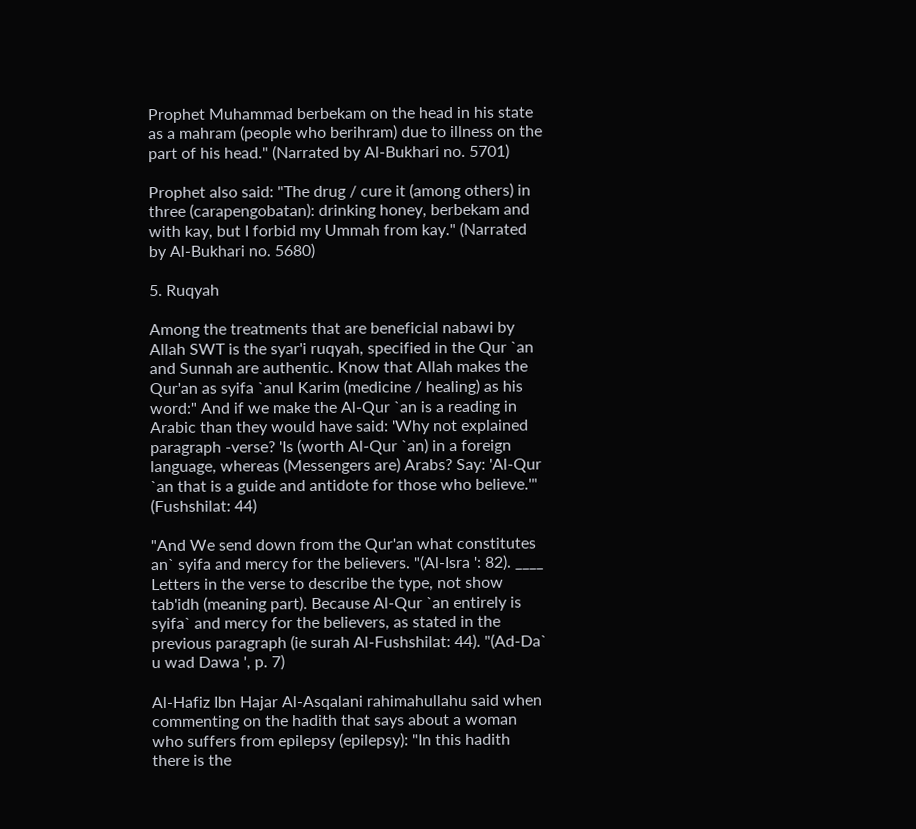Prophet Muhammad berbekam on the head in his state as a mahram (people who berihram) due to illness on the part of his head." (Narrated by Al-Bukhari no. 5701)

Prophet also said: "The drug / cure it (among others) in three (carapengobatan): drinking honey, berbekam and with kay, but I forbid my Ummah from kay." (Narrated by Al-Bukhari no. 5680)

5. Ruqyah

Among the treatments that are beneficial nabawi by Allah SWT is the syar'i ruqyah, specified in the Qur `an and Sunnah are authentic. Know that Allah makes the Qur'an as syifa `anul Karim (medicine / healing) as his word:" And if we make the Al-Qur `an is a reading in Arabic than they would have said: 'Why not explained paragraph -verse? 'Is (worth Al-Qur `an) in a foreign language, whereas (Messengers are) Arabs? Say: 'Al-Qur `an that is a guide and antidote for those who believe.'" (Fushshilat: 44)

"And We send down from the Qur'an what constitutes an` syifa and mercy for the believers. "(Al-Isra ': 82). ____ Letters in the verse to describe the type, not show tab'idh (meaning part). Because Al-Qur `an entirely is syifa` and mercy for the believers, as stated in the previous paragraph (ie surah Al-Fushshilat: 44). "(Ad-Da` u wad Dawa ', p. 7)

Al-Hafiz Ibn Hajar Al-Asqalani rahimahullahu said when commenting on the hadith that says about a woman who suffers from epilepsy (epilepsy): "In this hadith there is the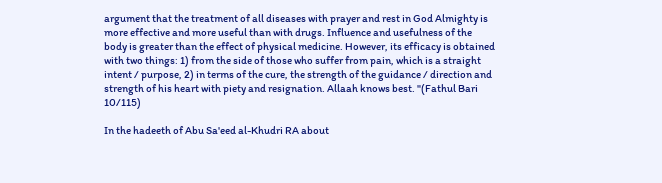argument that the treatment of all diseases with prayer and rest in God Almighty is more effective and more useful than with drugs. Influence and usefulness of the body is greater than the effect of physical medicine. However, its efficacy is obtained with two things: 1) from the side of those who suffer from pain, which is a straight intent / purpose, 2) in terms of the cure, the strength of the guidance / direction and strength of his heart with piety and resignation. Allaah knows best. "(Fathul Bari 10/115)

In the hadeeth of Abu Sa'eed al-Khudri RA about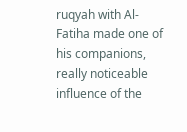ruqyah with Al-Fatiha made one of his companions, really noticeable influence of the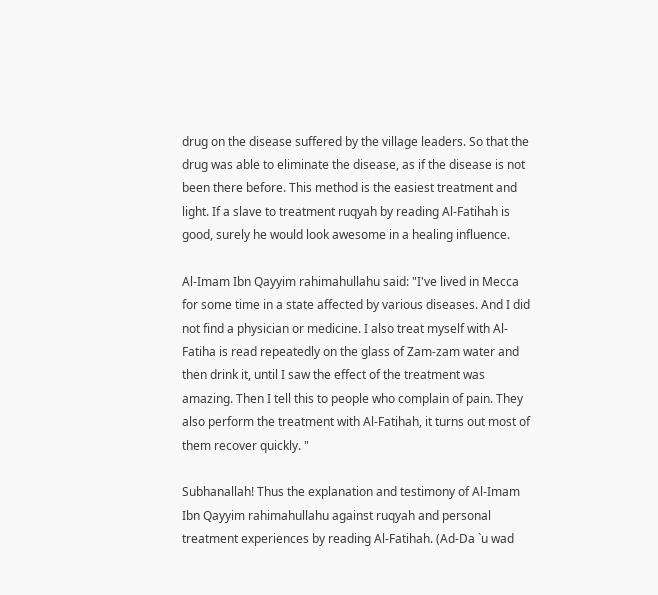drug on the disease suffered by the village leaders. So that the drug was able to eliminate the disease, as if the disease is not been there before. This method is the easiest treatment and light. If a slave to treatment ruqyah by reading Al-Fatihah is good, surely he would look awesome in a healing influence.

Al-Imam Ibn Qayyim rahimahullahu said: "I've lived in Mecca for some time in a state affected by various diseases. And I did not find a physician or medicine. I also treat myself with Al-Fatiha is read repeatedly on the glass of Zam-zam water and then drink it, until I saw the effect of the treatment was amazing. Then I tell this to people who complain of pain. They also perform the treatment with Al-Fatihah, it turns out most of them recover quickly. "

Subhanallah! Thus the explanation and testimony of Al-Imam Ibn Qayyim rahimahullahu against ruqyah and personal treatment experiences by reading Al-Fatihah. (Ad-Da `u wad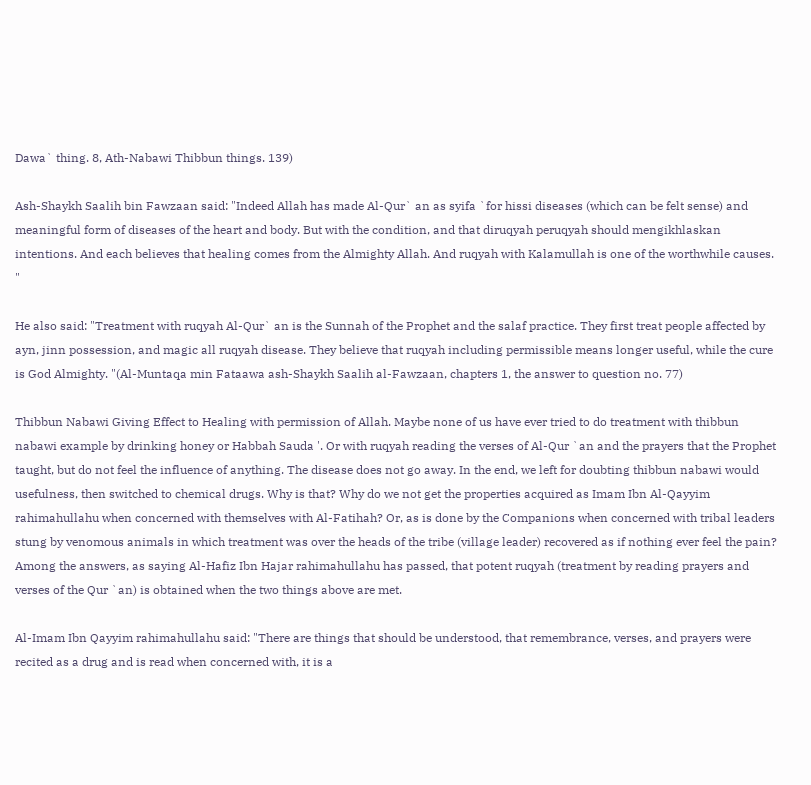Dawa` thing. 8, Ath-Nabawi Thibbun things. 139)

Ash-Shaykh Saalih bin Fawzaan said: "Indeed Allah has made Al-Qur` an as syifa `for hissi diseases (which can be felt sense) and meaningful form of diseases of the heart and body. But with the condition, and that diruqyah peruqyah should mengikhlaskan intentions. And each believes that healing comes from the Almighty Allah. And ruqyah with Kalamullah is one of the worthwhile causes. "

He also said: "Treatment with ruqyah Al-Qur` an is the Sunnah of the Prophet and the salaf practice. They first treat people affected by ayn, jinn possession, and magic all ruqyah disease. They believe that ruqyah including permissible means longer useful, while the cure is God Almighty. "(Al-Muntaqa min Fataawa ash-Shaykh Saalih al-Fawzaan, chapters 1, the answer to question no. 77)

Thibbun Nabawi Giving Effect to Healing with permission of Allah. Maybe none of us have ever tried to do treatment with thibbun nabawi example by drinking honey or Habbah Sauda '. Or with ruqyah reading the verses of Al-Qur `an and the prayers that the Prophet taught, but do not feel the influence of anything. The disease does not go away. In the end, we left for doubting thibbun nabawi would usefulness, then switched to chemical drugs. Why is that? Why do we not get the properties acquired as Imam Ibn Al-Qayyim rahimahullahu when concerned with themselves with Al-Fatihah? Or, as is done by the Companions when concerned with tribal leaders stung by venomous animals in which treatment was over the heads of the tribe (village leader) recovered as if nothing ever feel the pain? Among the answers, as saying Al-Hafiz Ibn Hajar rahimahullahu has passed, that potent ruqyah (treatment by reading prayers and verses of the Qur `an) is obtained when the two things above are met.

Al-Imam Ibn Qayyim rahimahullahu said: "There are things that should be understood, that remembrance, verses, and prayers were recited as a drug and is read when concerned with, it is a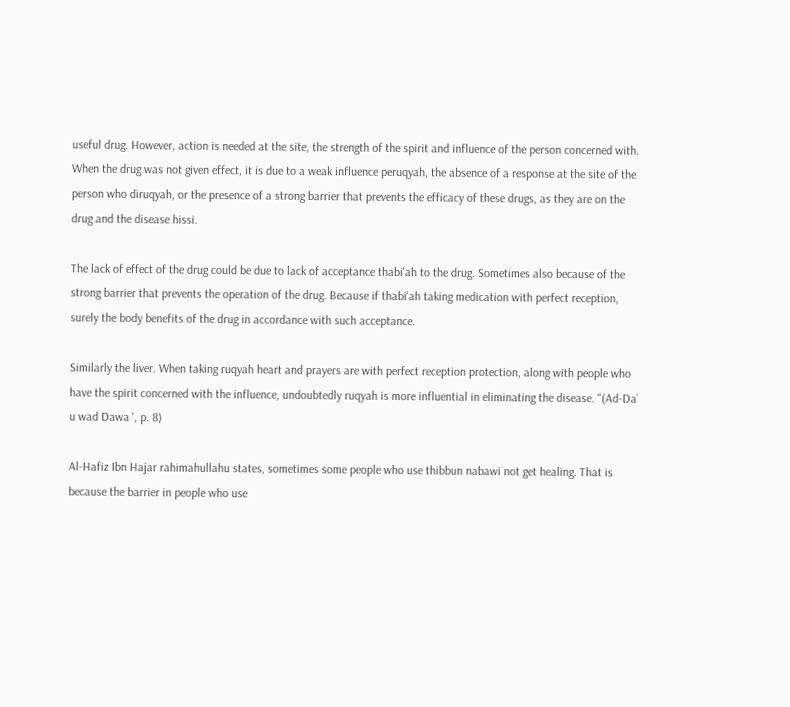useful drug. However, action is needed at the site, the strength of the spirit and influence of the person concerned with. When the drug was not given effect, it is due to a weak influence peruqyah, the absence of a response at the site of the person who diruqyah, or the presence of a strong barrier that prevents the efficacy of these drugs, as they are on the drug and the disease hissi.

The lack of effect of the drug could be due to lack of acceptance thabi'ah to the drug. Sometimes also because of the strong barrier that prevents the operation of the drug. Because if thabi'ah taking medication with perfect reception, surely the body benefits of the drug in accordance with such acceptance.

Similarly the liver. When taking ruqyah heart and prayers are with perfect reception protection, along with people who have the spirit concerned with the influence, undoubtedly ruqyah is more influential in eliminating the disease. "(Ad-Da` u wad Dawa ', p. 8)

Al-Hafiz Ibn Hajar rahimahullahu states, sometimes some people who use thibbun nabawi not get healing. That is because the barrier in people who use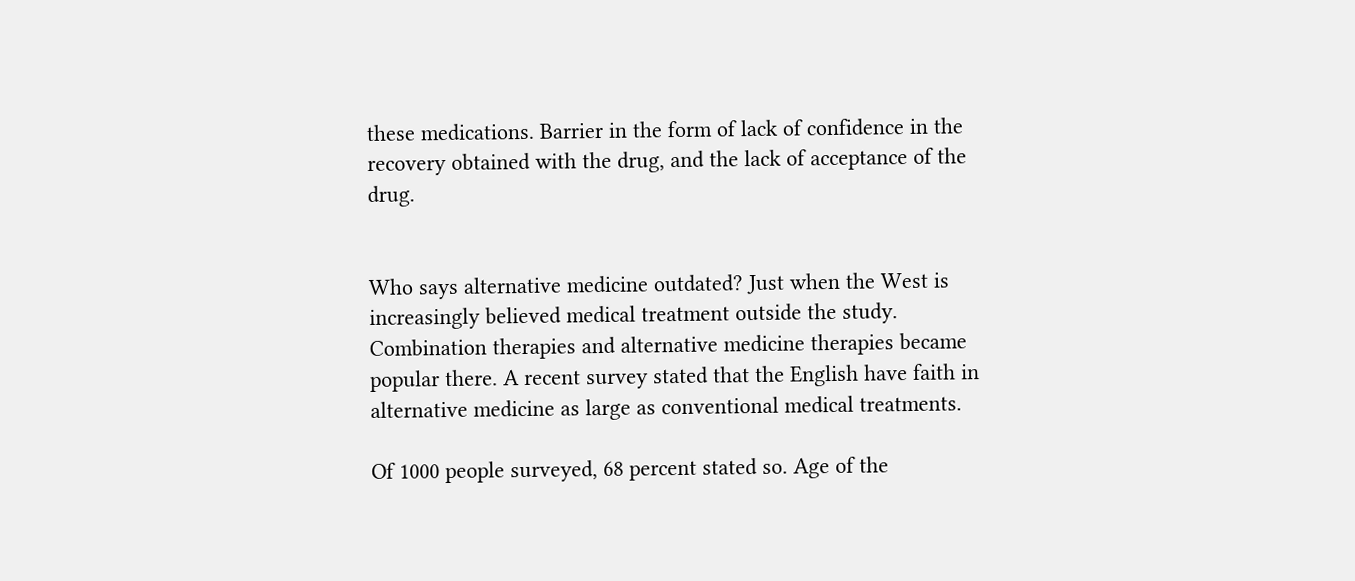these medications. Barrier in the form of lack of confidence in the recovery obtained with the drug, and the lack of acceptance of the drug.


Who says alternative medicine outdated? Just when the West is increasingly believed medical treatment outside the study. Combination therapies and alternative medicine therapies became popular there. A recent survey stated that the English have faith in alternative medicine as large as conventional medical treatments.

Of 1000 people surveyed, 68 percent stated so. Age of the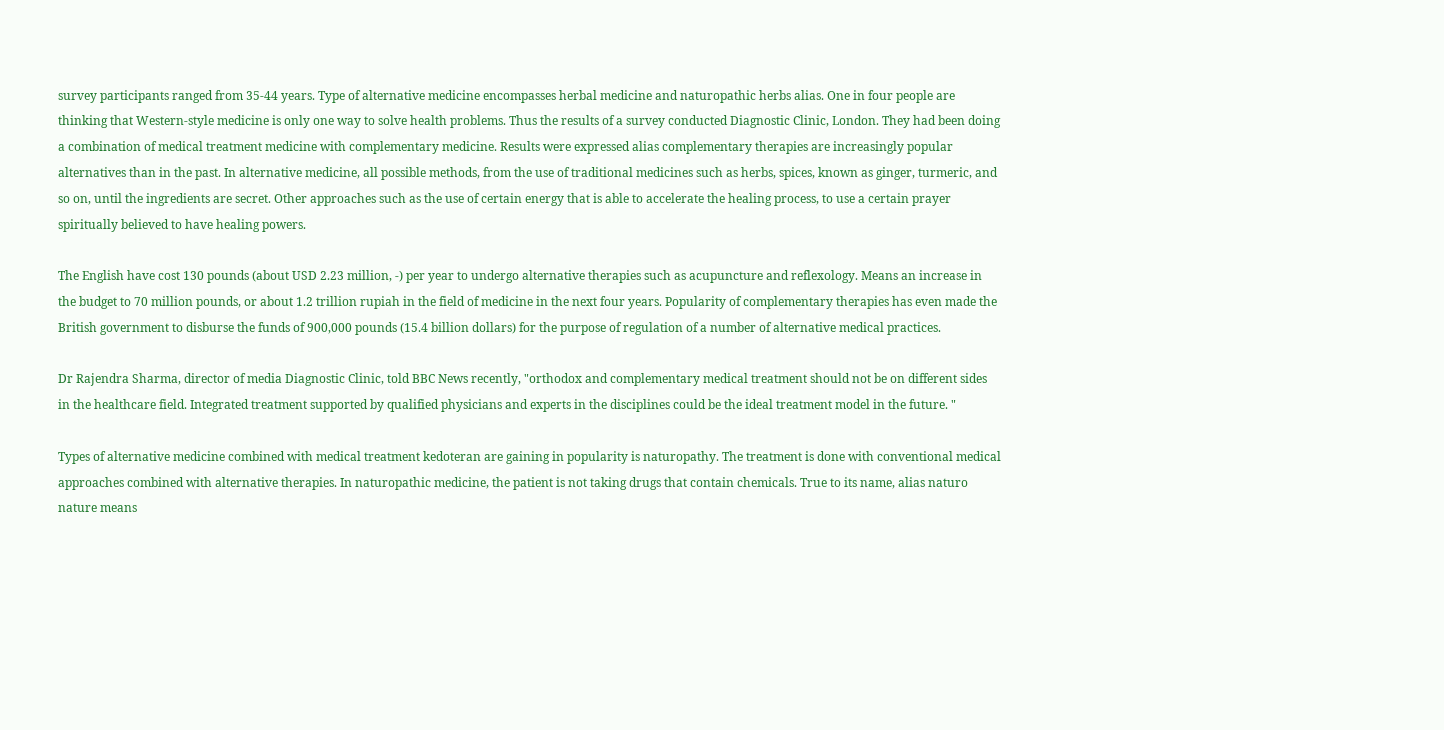survey participants ranged from 35-44 years. Type of alternative medicine encompasses herbal medicine and naturopathic herbs alias. One in four people are thinking that Western-style medicine is only one way to solve health problems. Thus the results of a survey conducted Diagnostic Clinic, London. They had been doing a combination of medical treatment medicine with complementary medicine. Results were expressed alias complementary therapies are increasingly popular alternatives than in the past. In alternative medicine, all possible methods, from the use of traditional medicines such as herbs, spices, known as ginger, turmeric, and so on, until the ingredients are secret. Other approaches such as the use of certain energy that is able to accelerate the healing process, to use a certain prayer spiritually believed to have healing powers.

The English have cost 130 pounds (about USD 2.23 million, -) per year to undergo alternative therapies such as acupuncture and reflexology. Means an increase in the budget to 70 million pounds, or about 1.2 trillion rupiah in the field of medicine in the next four years. Popularity of complementary therapies has even made the British government to disburse the funds of 900,000 pounds (15.4 billion dollars) for the purpose of regulation of a number of alternative medical practices.

Dr Rajendra Sharma, director of media Diagnostic Clinic, told BBC News recently, "orthodox and complementary medical treatment should not be on different sides in the healthcare field. Integrated treatment supported by qualified physicians and experts in the disciplines could be the ideal treatment model in the future. "

Types of alternative medicine combined with medical treatment kedoteran are gaining in popularity is naturopathy. The treatment is done with conventional medical approaches combined with alternative therapies. In naturopathic medicine, the patient is not taking drugs that contain chemicals. True to its name, alias naturo nature means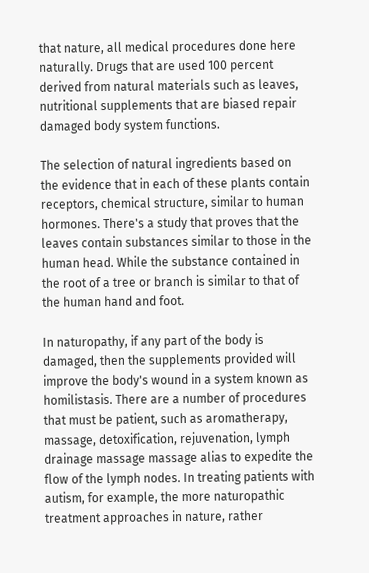that nature, all medical procedures done here naturally. Drugs that are used 100 percent derived from natural materials such as leaves, nutritional supplements that are biased repair damaged body system functions.

The selection of natural ingredients based on the evidence that in each of these plants contain receptors, chemical structure, similar to human hormones. There's a study that proves that the leaves contain substances similar to those in the human head. While the substance contained in the root of a tree or branch is similar to that of the human hand and foot.

In naturopathy, if any part of the body is damaged, then the supplements provided will improve the body's wound in a system known as homilistasis. There are a number of procedures that must be patient, such as aromatherapy, massage, detoxification, rejuvenation, lymph drainage massage massage alias to expedite the flow of the lymph nodes. In treating patients with autism, for example, the more naturopathic treatment approaches in nature, rather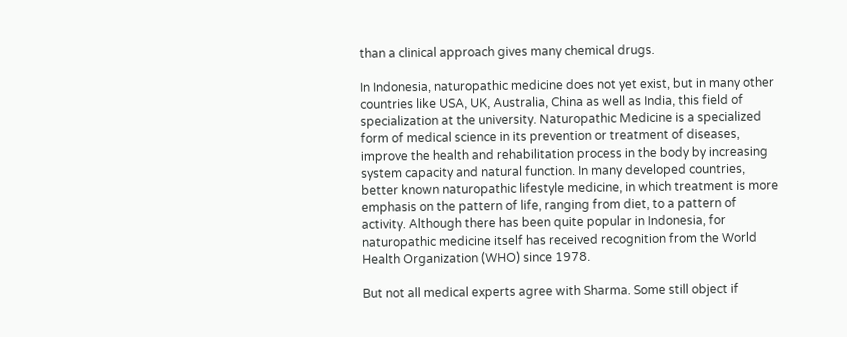than a clinical approach gives many chemical drugs.

In Indonesia, naturopathic medicine does not yet exist, but in many other countries like USA, UK, Australia, China as well as India, this field of specialization at the university. Naturopathic Medicine is a specialized form of medical science in its prevention or treatment of diseases, improve the health and rehabilitation process in the body by increasing system capacity and natural function. In many developed countries, better known naturopathic lifestyle medicine, in which treatment is more emphasis on the pattern of life, ranging from diet, to a pattern of activity. Although there has been quite popular in Indonesia, for naturopathic medicine itself has received recognition from the World Health Organization (WHO) since 1978.

But not all medical experts agree with Sharma. Some still object if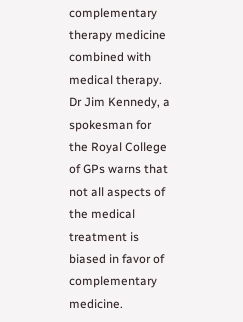complementary therapy medicine combined with medical therapy. Dr Jim Kennedy, a spokesman for the Royal College of GPs warns that not all aspects of the medical treatment is biased in favor of complementary medicine.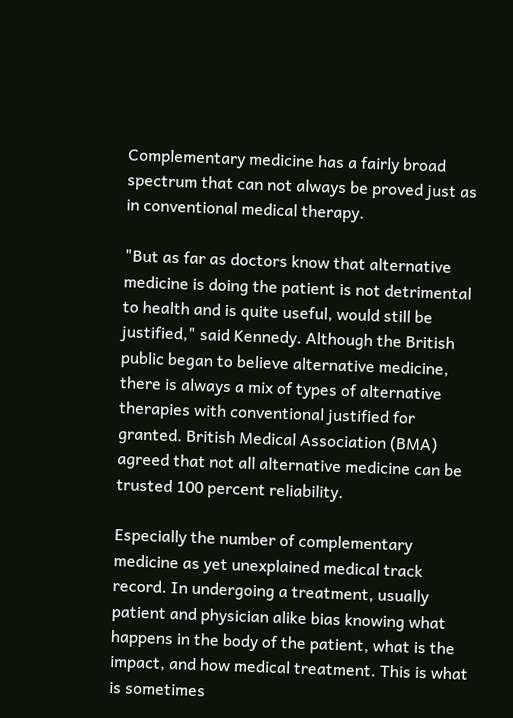Complementary medicine has a fairly broad spectrum that can not always be proved just as in conventional medical therapy.

"But as far as doctors know that alternative medicine is doing the patient is not detrimental to health and is quite useful, would still be justified," said Kennedy. Although the British public began to believe alternative medicine, there is always a mix of types of alternative therapies with conventional justified for granted. British Medical Association (BMA) agreed that not all alternative medicine can be trusted 100 percent reliability.

Especially the number of complementary medicine as yet unexplained medical track record. In undergoing a treatment, usually patient and physician alike bias knowing what happens in the body of the patient, what is the impact, and how medical treatment. This is what is sometimes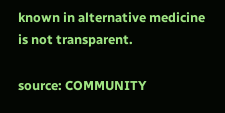known in alternative medicine is not transparent.

source: COMMUNITY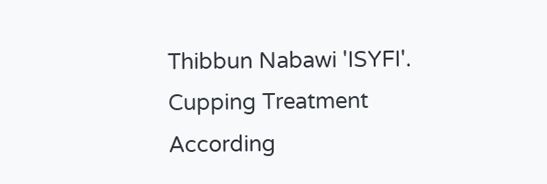Thibbun Nabawi 'ISYFI'. Cupping Treatment According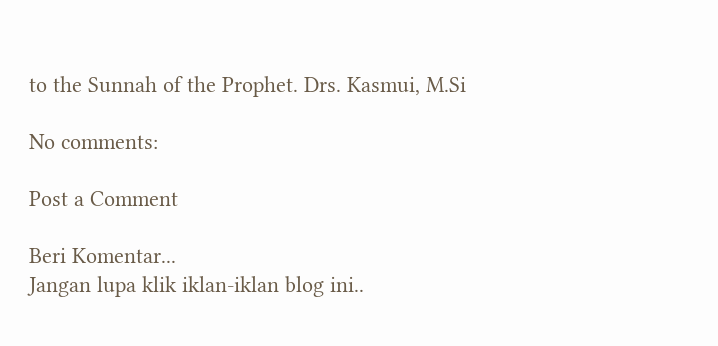to the Sunnah of the Prophet. Drs. Kasmui, M.Si

No comments:

Post a Comment

Beri Komentar...
Jangan lupa klik iklan-iklan blog ini..